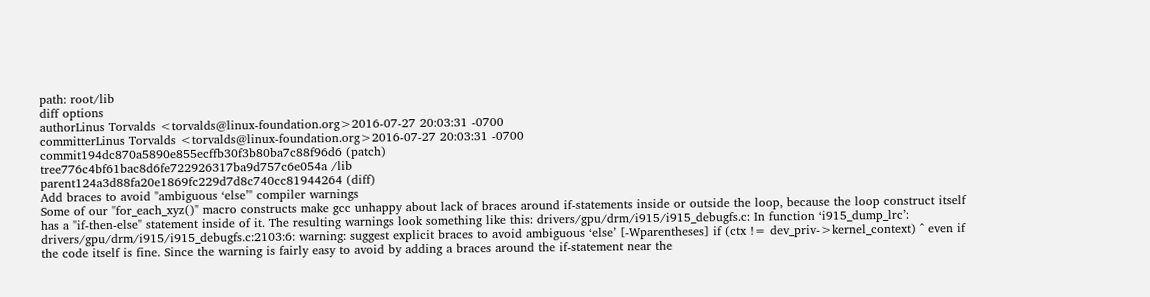path: root/lib
diff options
authorLinus Torvalds <torvalds@linux-foundation.org>2016-07-27 20:03:31 -0700
committerLinus Torvalds <torvalds@linux-foundation.org>2016-07-27 20:03:31 -0700
commit194dc870a5890e855ecffb30f3b80ba7c88f96d6 (patch)
tree776c4bf61bac8d6fe722926317ba9d757c6e054a /lib
parent124a3d88fa20e1869fc229d7d8c740cc81944264 (diff)
Add braces to avoid "ambiguous ‘else’" compiler warnings
Some of our "for_each_xyz()" macro constructs make gcc unhappy about lack of braces around if-statements inside or outside the loop, because the loop construct itself has a "if-then-else" statement inside of it. The resulting warnings look something like this: drivers/gpu/drm/i915/i915_debugfs.c: In function ‘i915_dump_lrc’: drivers/gpu/drm/i915/i915_debugfs.c:2103:6: warning: suggest explicit braces to avoid ambiguous ‘else’ [-Wparentheses] if (ctx != dev_priv->kernel_context) ^ even if the code itself is fine. Since the warning is fairly easy to avoid by adding a braces around the if-statement near the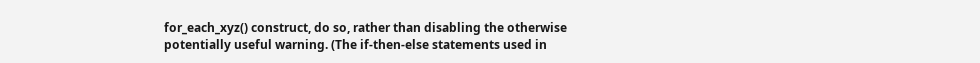for_each_xyz() construct, do so, rather than disabling the otherwise potentially useful warning. (The if-then-else statements used in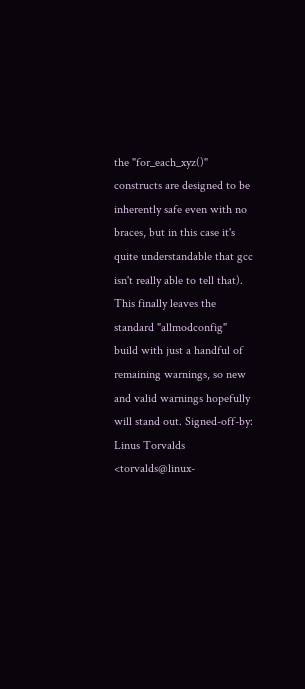the "for_each_xyz()" constructs are designed to be inherently safe even with no braces, but in this case it's quite understandable that gcc isn't really able to tell that). This finally leaves the standard "allmodconfig" build with just a handful of remaining warnings, so new and valid warnings hopefully will stand out. Signed-off-by: Linus Torvalds <torvalds@linux-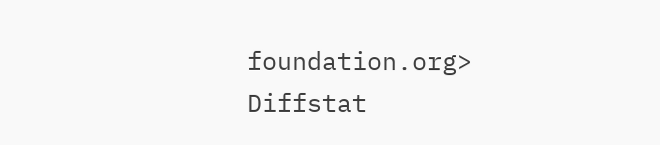foundation.org>
Diffstat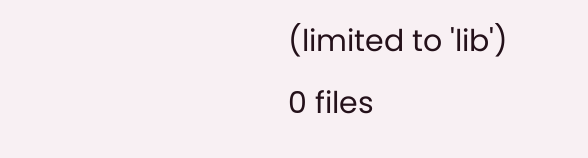(limited to 'lib')
0 files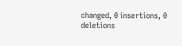changed, 0 insertions, 0 deletions